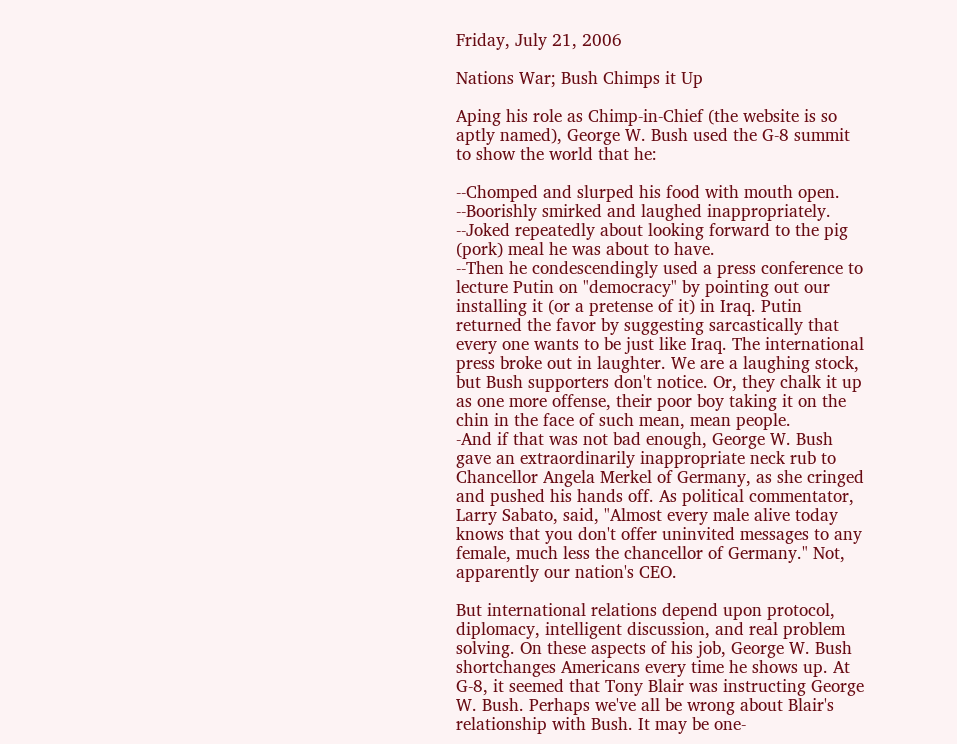Friday, July 21, 2006

Nations War; Bush Chimps it Up

Aping his role as Chimp-in-Chief (the website is so aptly named), George W. Bush used the G-8 summit to show the world that he:

--Chomped and slurped his food with mouth open.
--Boorishly smirked and laughed inappropriately.
--Joked repeatedly about looking forward to the pig (pork) meal he was about to have.
--Then he condescendingly used a press conference to lecture Putin on "democracy" by pointing out our installing it (or a pretense of it) in Iraq. Putin returned the favor by suggesting sarcastically that every one wants to be just like Iraq. The international press broke out in laughter. We are a laughing stock, but Bush supporters don't notice. Or, they chalk it up as one more offense, their poor boy taking it on the chin in the face of such mean, mean people.
-And if that was not bad enough, George W. Bush gave an extraordinarily inappropriate neck rub to Chancellor Angela Merkel of Germany, as she cringed and pushed his hands off. As political commentator, Larry Sabato, said, "Almost every male alive today knows that you don't offer uninvited messages to any female, much less the chancellor of Germany." Not, apparently our nation's CEO.

But international relations depend upon protocol, diplomacy, intelligent discussion, and real problem solving. On these aspects of his job, George W. Bush shortchanges Americans every time he shows up. At G-8, it seemed that Tony Blair was instructing George W. Bush. Perhaps we've all be wrong about Blair's relationship with Bush. It may be one-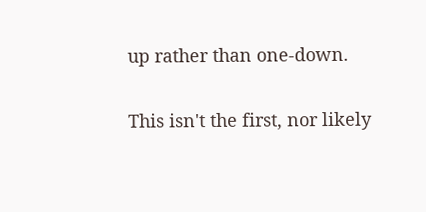up rather than one-down.

This isn't the first, nor likely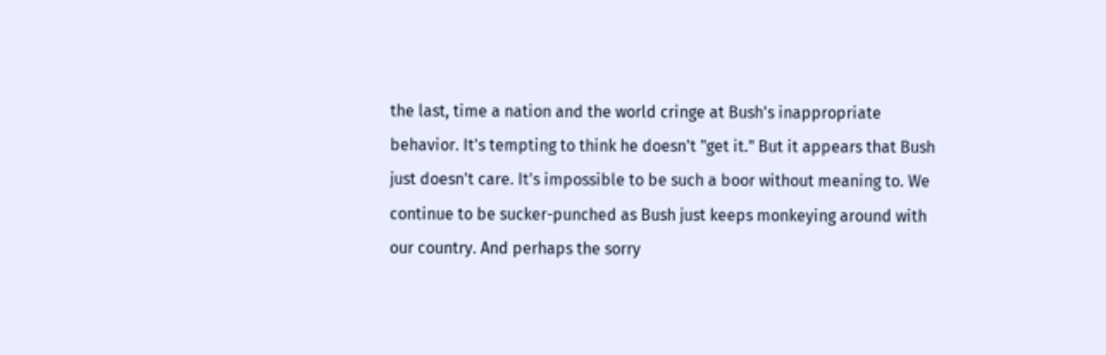the last, time a nation and the world cringe at Bush's inappropriate behavior. It's tempting to think he doesn't "get it." But it appears that Bush just doesn't care. It's impossible to be such a boor without meaning to. We continue to be sucker-punched as Bush just keeps monkeying around with our country. And perhaps the sorry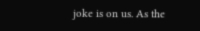joke is on us. As the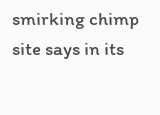smirking chimp site says in its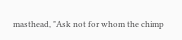masthead, "Ask not for whom the chimp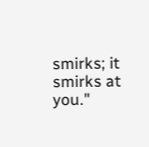smirks; it smirks at you."